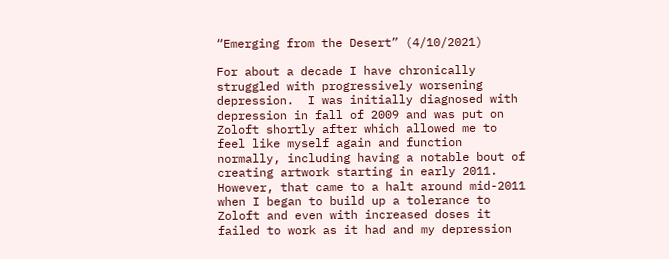“Emerging from the Desert” (4/10/2021)

For about a decade I have chronically struggled with progressively worsening depression.  I was initially diagnosed with depression in fall of 2009 and was put on Zoloft shortly after which allowed me to feel like myself again and function normally, including having a notable bout of creating artwork starting in early 2011.  However, that came to a halt around mid-2011 when I began to build up a tolerance to Zoloft and even with increased doses it failed to work as it had and my depression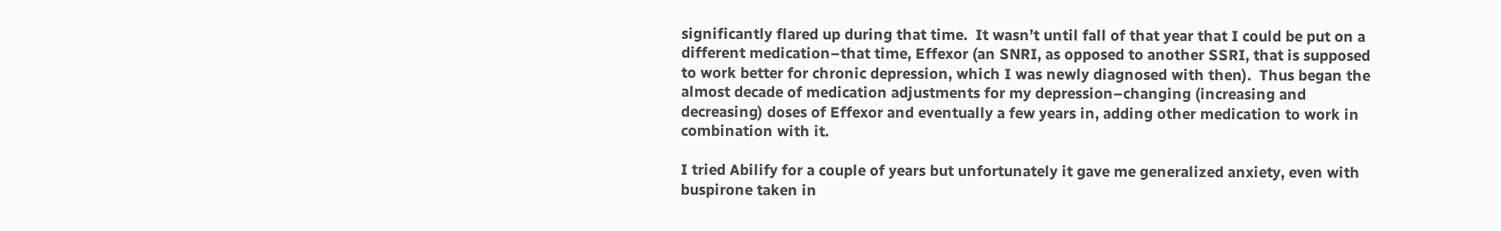significantly flared up during that time.  It wasn’t until fall of that year that I could be put on a different medication–that time, Effexor (an SNRI, as opposed to another SSRI, that is supposed to work better for chronic depression, which I was newly diagnosed with then).  Thus began the almost decade of medication adjustments for my depression–changing (increasing and decreasing) doses of Effexor and eventually a few years in, adding other medication to work in combination with it.

I tried Abilify for a couple of years but unfortunately it gave me generalized anxiety, even with buspirone taken in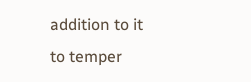addition to it to temper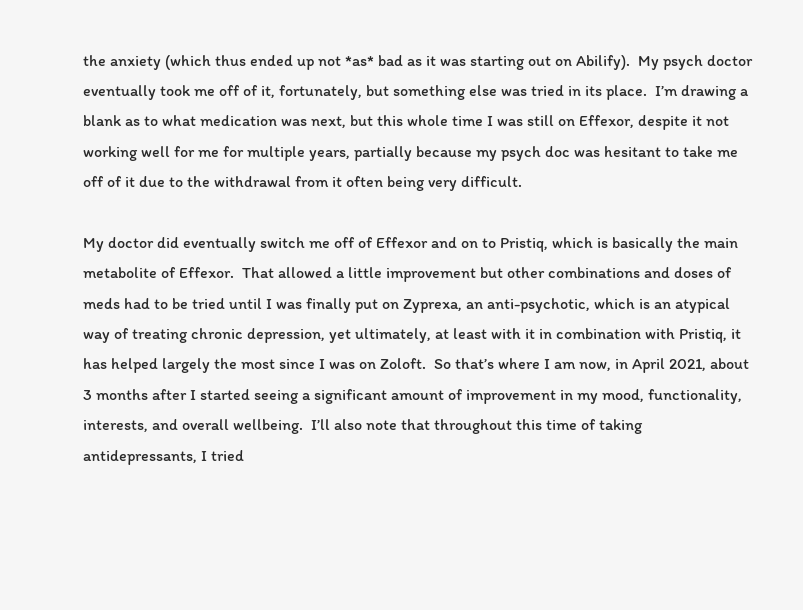the anxiety (which thus ended up not *as* bad as it was starting out on Abilify).  My psych doctor eventually took me off of it, fortunately, but something else was tried in its place.  I’m drawing a blank as to what medication was next, but this whole time I was still on Effexor, despite it not working well for me for multiple years, partially because my psych doc was hesitant to take me off of it due to the withdrawal from it often being very difficult.

My doctor did eventually switch me off of Effexor and on to Pristiq, which is basically the main metabolite of Effexor.  That allowed a little improvement but other combinations and doses of meds had to be tried until I was finally put on Zyprexa, an anti-psychotic, which is an atypical way of treating chronic depression, yet ultimately, at least with it in combination with Pristiq, it has helped largely the most since I was on Zoloft.  So that’s where I am now, in April 2021, about 3 months after I started seeing a significant amount of improvement in my mood, functionality, interests, and overall wellbeing.  I’ll also note that throughout this time of taking antidepressants, I tried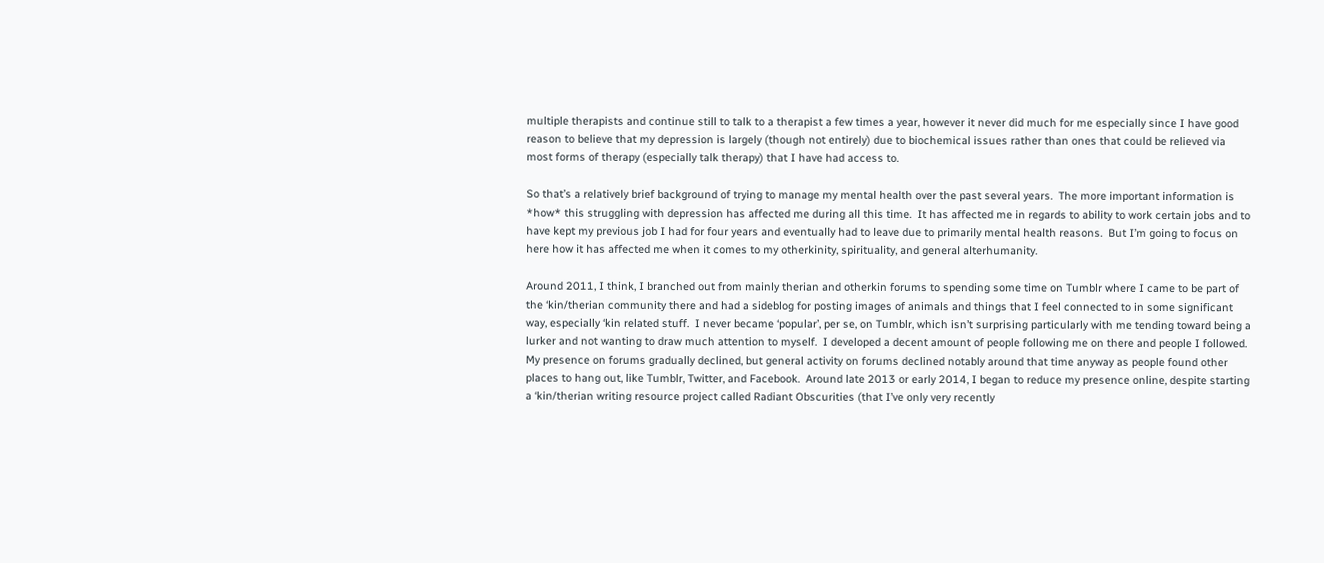multiple therapists and continue still to talk to a therapist a few times a year, however it never did much for me especially since I have good reason to believe that my depression is largely (though not entirely) due to biochemical issues rather than ones that could be relieved via most forms of therapy (especially talk therapy) that I have had access to.

So that’s a relatively brief background of trying to manage my mental health over the past several years.  The more important information is *how* this struggling with depression has affected me during all this time.  It has affected me in regards to ability to work certain jobs and to have kept my previous job I had for four years and eventually had to leave due to primarily mental health reasons.  But I’m going to focus on here how it has affected me when it comes to my otherkinity, spirituality, and general alterhumanity.

Around 2011, I think, I branched out from mainly therian and otherkin forums to spending some time on Tumblr where I came to be part of the ‘kin/therian community there and had a sideblog for posting images of animals and things that I feel connected to in some significant way, especially ‘kin related stuff.  I never became ‘popular’, per se, on Tumblr, which isn’t surprising particularly with me tending toward being a lurker and not wanting to draw much attention to myself.  I developed a decent amount of people following me on there and people I followed.  My presence on forums gradually declined, but general activity on forums declined notably around that time anyway as people found other places to hang out, like Tumblr, Twitter, and Facebook.  Around late 2013 or early 2014, I began to reduce my presence online, despite starting a ‘kin/therian writing resource project called Radiant Obscurities (that I’ve only very recently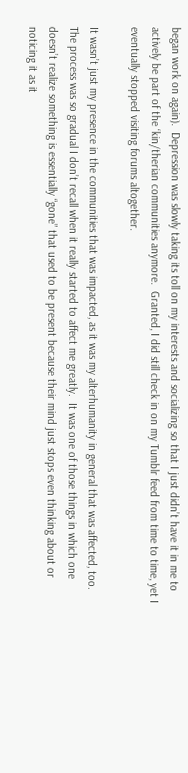began work on again).  Depression was slowly taking its toll on my interests and socializing so that I just didn’t have it in me to actively be part of the ‘kin/therian communities anymore.  Granted, I did still check in on my Tumblr feed from time to time, yet I eventually stopped visiting forums altogether.

It wasn’t just my presence in the communities that was impacted, as it was my alterhumanity in general that was affected, too.  The process was so gradual I don’t recall when it really started to affect me greatly.  It was one of those things in which one doesn’t realize something is essentially “gone” that used to be present because their mind just stops even thinking about or noticing it as it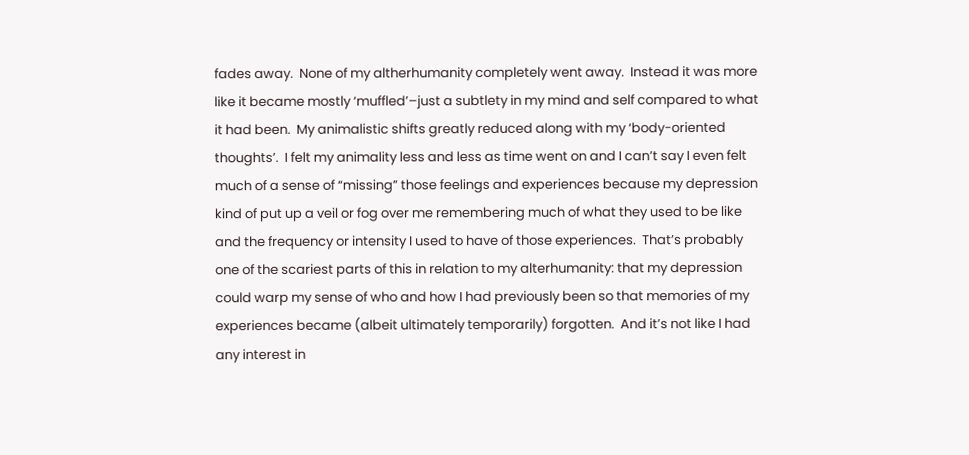fades away.  None of my altherhumanity completely went away.  Instead it was more like it became mostly ‘muffled’–just a subtlety in my mind and self compared to what it had been.  My animalistic shifts greatly reduced along with my ‘body-oriented thoughts’.  I felt my animality less and less as time went on and I can’t say I even felt much of a sense of “missing” those feelings and experiences because my depression kind of put up a veil or fog over me remembering much of what they used to be like and the frequency or intensity I used to have of those experiences.  That’s probably one of the scariest parts of this in relation to my alterhumanity: that my depression could warp my sense of who and how I had previously been so that memories of my experiences became (albeit ultimately temporarily) forgotten.  And it’s not like I had any interest in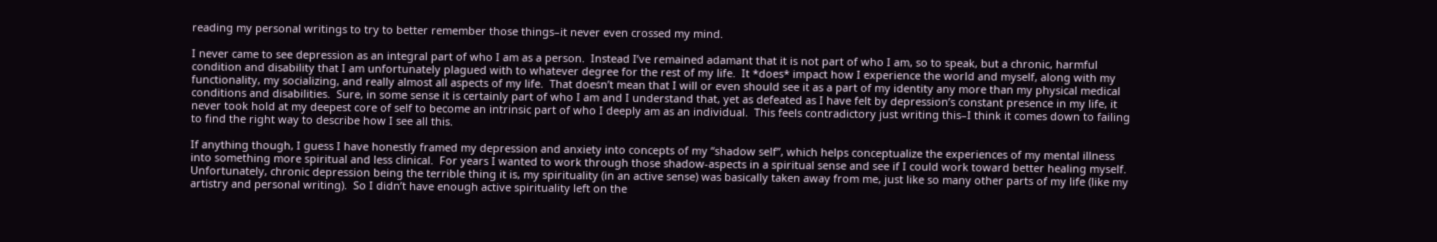reading my personal writings to try to better remember those things–it never even crossed my mind.

I never came to see depression as an integral part of who I am as a person.  Instead I’ve remained adamant that it is not part of who I am, so to speak, but a chronic, harmful condition and disability that I am unfortunately plagued with to whatever degree for the rest of my life.  It *does* impact how I experience the world and myself, along with my functionality, my socializing, and really almost all aspects of my life.  That doesn’t mean that I will or even should see it as a part of my identity any more than my physical medical conditions and disabilities.  Sure, in some sense it is certainly part of who I am and I understand that, yet as defeated as I have felt by depression’s constant presence in my life, it never took hold at my deepest core of self to become an intrinsic part of who I deeply am as an individual.  This feels contradictory just writing this–I think it comes down to failing to find the right way to describe how I see all this.

If anything though, I guess I have honestly framed my depression and anxiety into concepts of my “shadow self”, which helps conceptualize the experiences of my mental illness into something more spiritual and less clinical.  For years I wanted to work through those shadow-aspects in a spiritual sense and see if I could work toward better healing myself.  Unfortunately, chronic depression being the terrible thing it is, my spirituality (in an active sense) was basically taken away from me, just like so many other parts of my life (like my artistry and personal writing).  So I didn’t have enough active spirituality left on the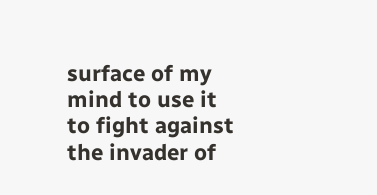surface of my mind to use it to fight against the invader of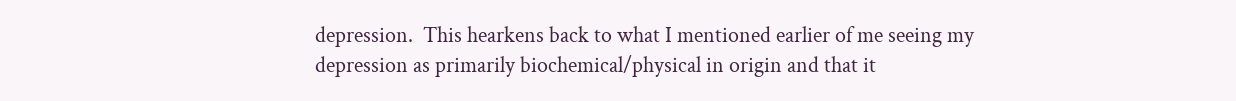depression.  This hearkens back to what I mentioned earlier of me seeing my depression as primarily biochemical/physical in origin and that it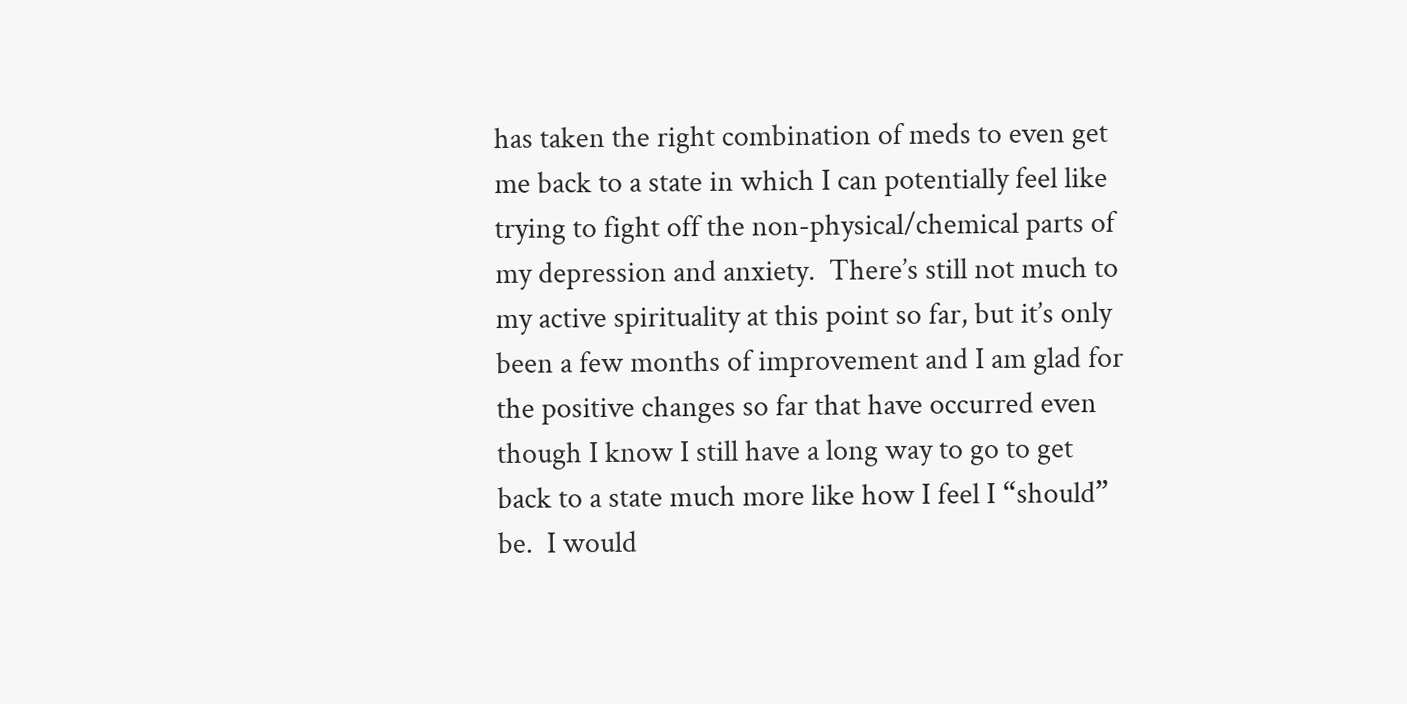has taken the right combination of meds to even get me back to a state in which I can potentially feel like trying to fight off the non-physical/chemical parts of my depression and anxiety.  There’s still not much to my active spirituality at this point so far, but it’s only been a few months of improvement and I am glad for the positive changes so far that have occurred even though I know I still have a long way to go to get back to a state much more like how I feel I “should” be.  I would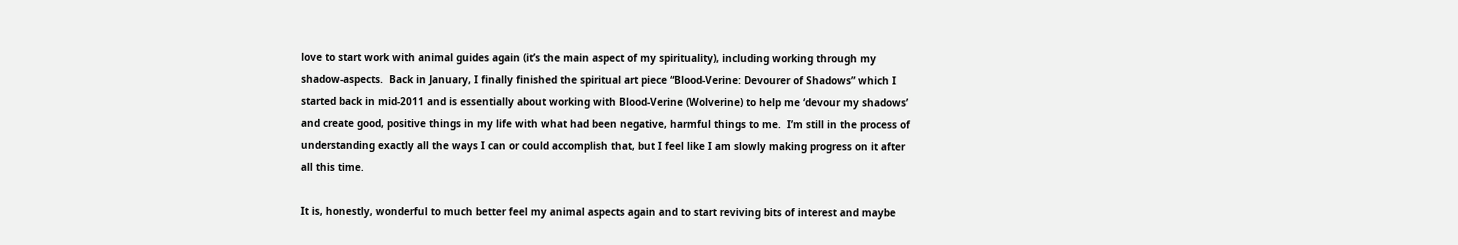love to start work with animal guides again (it’s the main aspect of my spirituality), including working through my shadow-aspects.  Back in January, I finally finished the spiritual art piece “Blood-Verine: Devourer of Shadows” which I started back in mid-2011 and is essentially about working with Blood-Verine (Wolverine) to help me ‘devour my shadows’ and create good, positive things in my life with what had been negative, harmful things to me.  I’m still in the process of understanding exactly all the ways I can or could accomplish that, but I feel like I am slowly making progress on it after all this time.

It is, honestly, wonderful to much better feel my animal aspects again and to start reviving bits of interest and maybe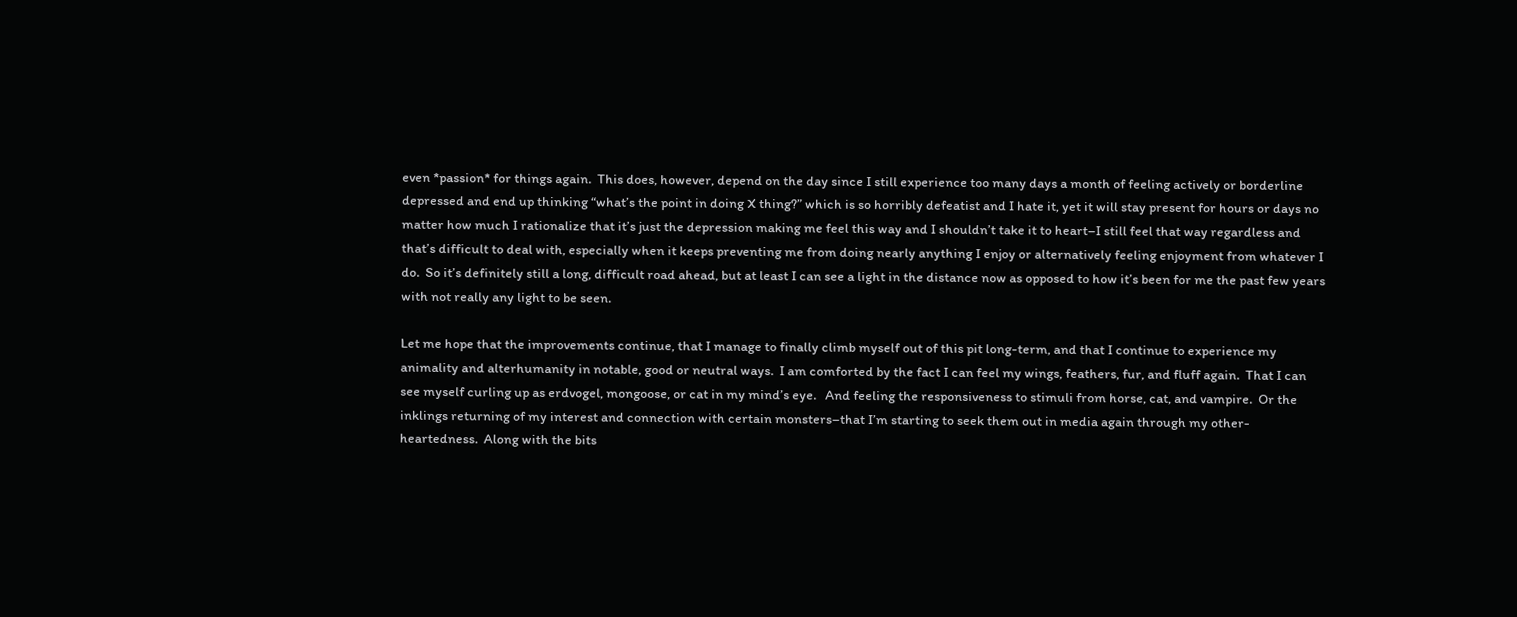even *passion* for things again.  This does, however, depend on the day since I still experience too many days a month of feeling actively or borderline depressed and end up thinking “what’s the point in doing X thing?” which is so horribly defeatist and I hate it, yet it will stay present for hours or days no matter how much I rationalize that it’s just the depression making me feel this way and I shouldn’t take it to heart–I still feel that way regardless and that’s difficult to deal with, especially when it keeps preventing me from doing nearly anything I enjoy or alternatively feeling enjoyment from whatever I do.  So it’s definitely still a long, difficult road ahead, but at least I can see a light in the distance now as opposed to how it’s been for me the past few years with not really any light to be seen.

Let me hope that the improvements continue, that I manage to finally climb myself out of this pit long-term, and that I continue to experience my animality and alterhumanity in notable, good or neutral ways.  I am comforted by the fact I can feel my wings, feathers, fur, and fluff again.  That I can see myself curling up as erdvogel, mongoose, or cat in my mind’s eye.   And feeling the responsiveness to stimuli from horse, cat, and vampire.  Or the inklings returning of my interest and connection with certain monsters–that I’m starting to seek them out in media again through my other-heartedness.  Along with the bits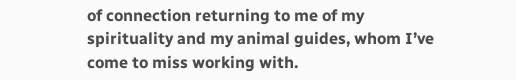of connection returning to me of my spirituality and my animal guides, whom I’ve come to miss working with.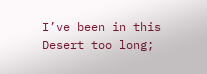I’ve been in this Desert too long;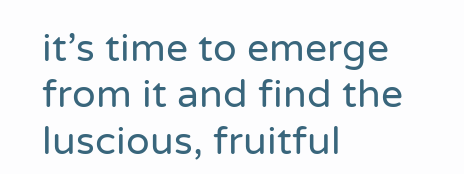it’s time to emerge from it and find the luscious, fruitful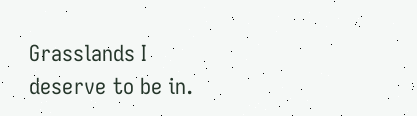Grasslands I deserve to be in.